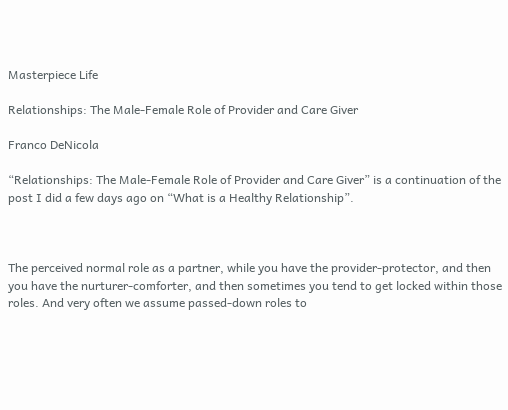Masterpiece Life

Relationships: The Male-Female Role of Provider and Care Giver

Franco DeNicola

“Relationships: The Male-Female Role of Provider and Care Giver” is a continuation of the post I did a few days ago on “What is a Healthy Relationship”.



The perceived normal role as a partner, while you have the provider-protector, and then you have the nurturer-comforter, and then sometimes you tend to get locked within those roles. And very often we assume passed-down roles to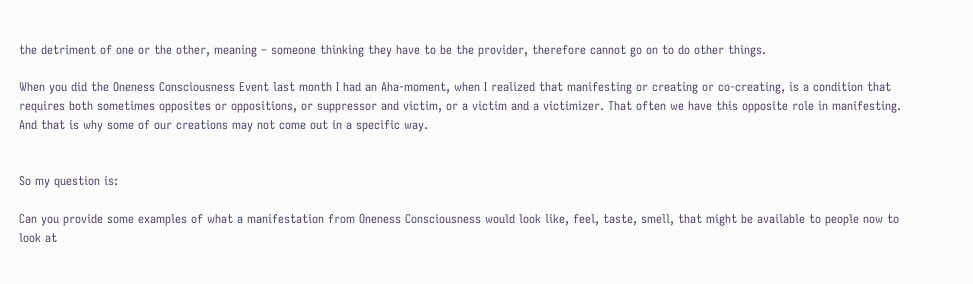the detriment of one or the other, meaning – someone thinking they have to be the provider, therefore cannot go on to do other things.

When you did the Oneness Consciousness Event last month I had an Aha-moment, when I realized that manifesting or creating or co-creating, is a condition that requires both sometimes opposites or oppositions, or suppressor and victim, or a victim and a victimizer. That often we have this opposite role in manifesting. And that is why some of our creations may not come out in a specific way.


So my question is:

Can you provide some examples of what a manifestation from Oneness Consciousness would look like, feel, taste, smell, that might be available to people now to look at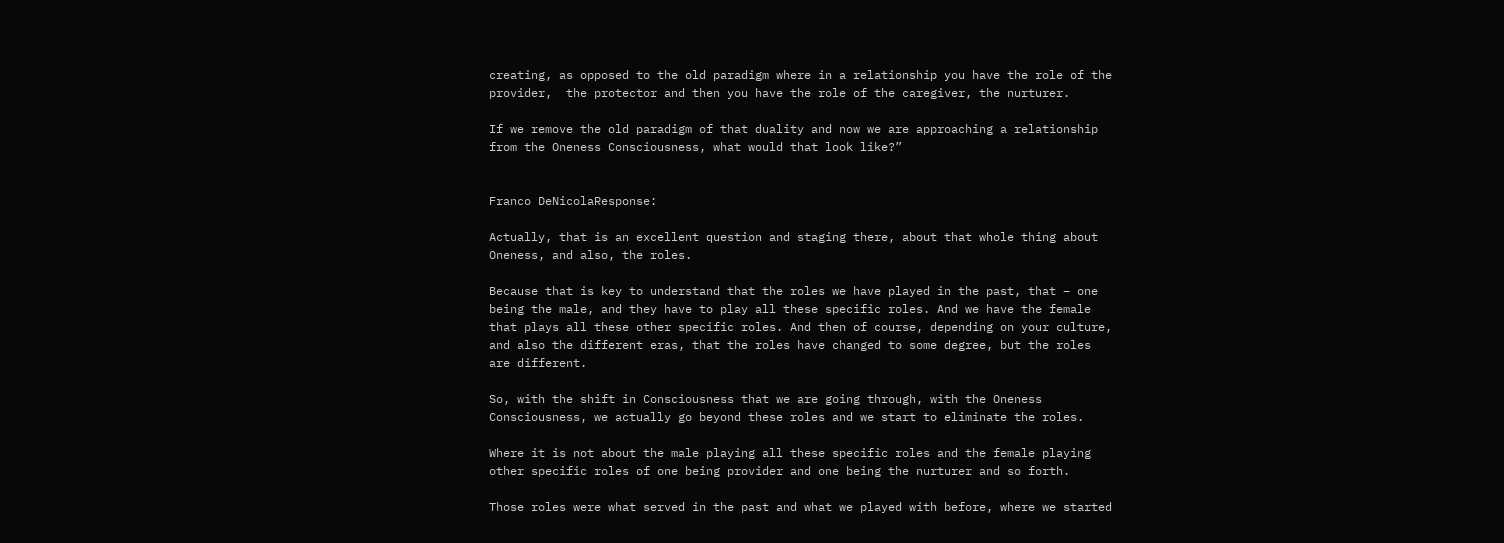creating, as opposed to the old paradigm where in a relationship you have the role of the provider,  the protector and then you have the role of the caregiver, the nurturer.

If we remove the old paradigm of that duality and now we are approaching a relationship from the Oneness Consciousness, what would that look like?”


Franco DeNicolaResponse:

Actually, that is an excellent question and staging there, about that whole thing about  Oneness, and also, the roles.

Because that is key to understand that the roles we have played in the past, that – one being the male, and they have to play all these specific roles. And we have the female that plays all these other specific roles. And then of course, depending on your culture, and also the different eras, that the roles have changed to some degree, but the roles are different.

So, with the shift in Consciousness that we are going through, with the Oneness Consciousness, we actually go beyond these roles and we start to eliminate the roles.

Where it is not about the male playing all these specific roles and the female playing other specific roles of one being provider and one being the nurturer and so forth.

Those roles were what served in the past and what we played with before, where we started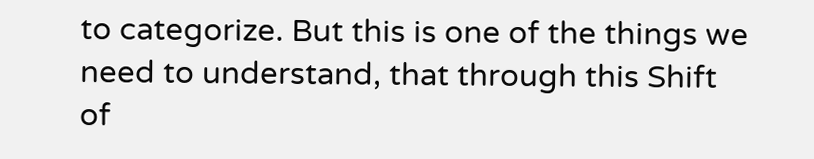to categorize. But this is one of the things we need to understand, that through this Shift of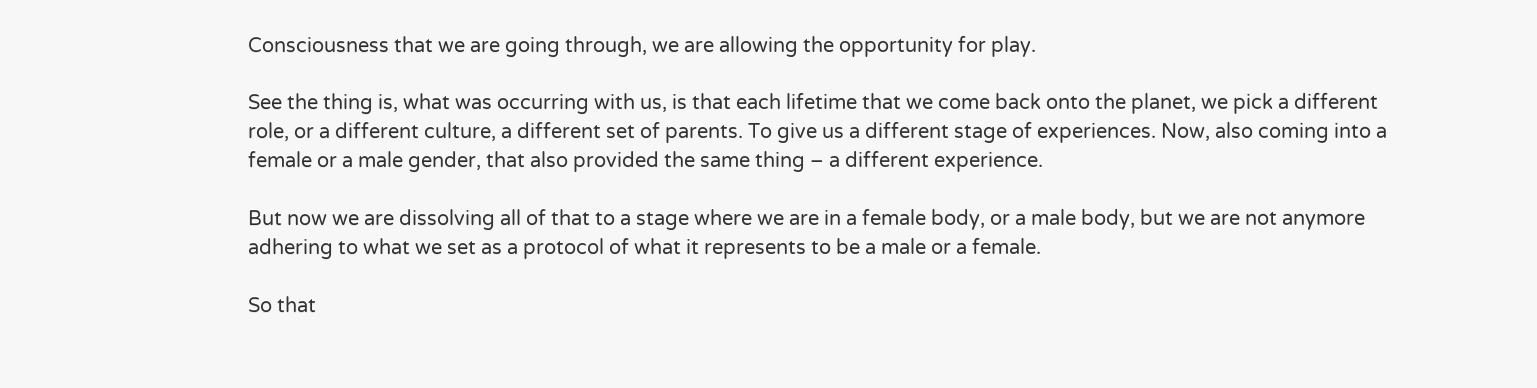Consciousness that we are going through, we are allowing the opportunity for play.

See the thing is, what was occurring with us, is that each lifetime that we come back onto the planet, we pick a different role, or a different culture, a different set of parents. To give us a different stage of experiences. Now, also coming into a female or a male gender, that also provided the same thing – a different experience.

But now we are dissolving all of that to a stage where we are in a female body, or a male body, but we are not anymore adhering to what we set as a protocol of what it represents to be a male or a female.

So that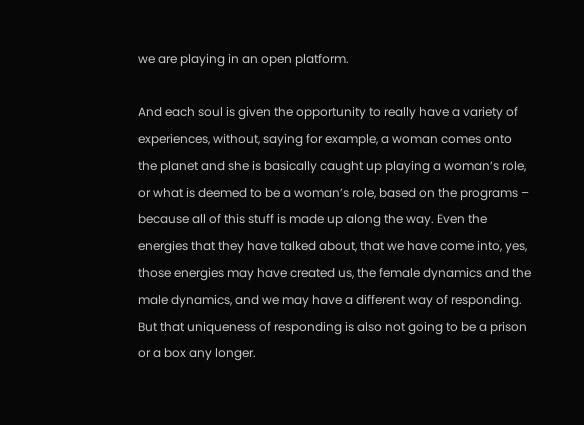we are playing in an open platform.

And each soul is given the opportunity to really have a variety of experiences, without, saying for example, a woman comes onto the planet and she is basically caught up playing a woman’s role, or what is deemed to be a woman’s role, based on the programs – because all of this stuff is made up along the way. Even the energies that they have talked about, that we have come into, yes, those energies may have created us, the female dynamics and the male dynamics, and we may have a different way of responding. But that uniqueness of responding is also not going to be a prison or a box any longer.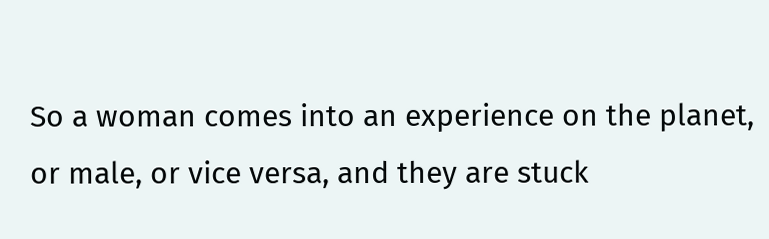So a woman comes into an experience on the planet, or male, or vice versa, and they are stuck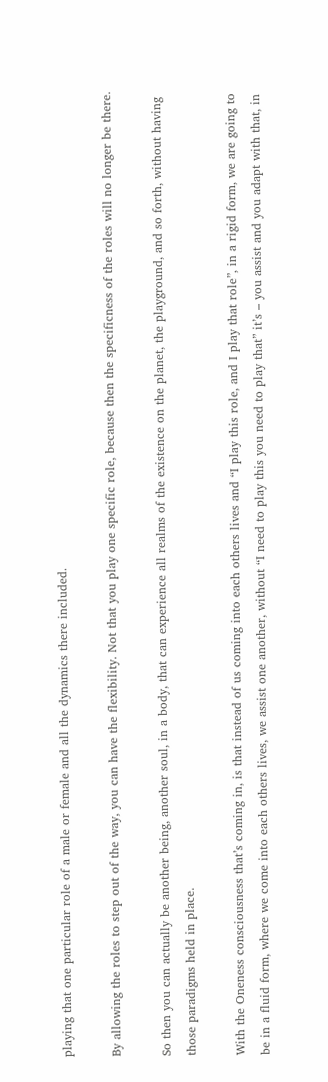playing that one particular role of a male or female and all the dynamics there included.

By allowing the roles to step out of the way, you can have the flexibility. Not that you play one specific role, because then the specificness of the roles will no longer be there.

So then you can actually be another being, another soul, in a body, that can experience all realms of the existence on the planet, the playground, and so forth, without having those paradigms held in place.

With the Oneness consciousness that’s coming in, is that instead of us coming into each others lives and “I play this role, and I play that role”, in a rigid form, we are going to be in a fluid form, where we come into each others lives, we assist one another, without “I need to play this you need to play that” it’s – you assist and you adapt with that, in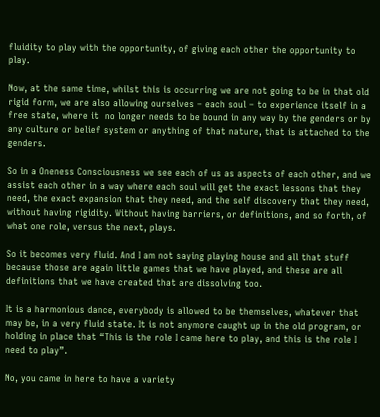fluidity to play with the opportunity, of giving each other the opportunity to play.

Now, at the same time, whilst this is occurring we are not going to be in that old rigid form, we are also allowing ourselves – each soul – to experience itself in a free state, where it  no longer needs to be bound in any way by the genders or by any culture or belief system or anything of that nature, that is attached to the genders.

So in a Oneness Consciousness we see each of us as aspects of each other, and we assist each other in a way where each soul will get the exact lessons that they need, the exact expansion that they need, and the self discovery that they need, without having rigidity. Without having barriers, or definitions, and so forth, of what one role, versus the next, plays.

So it becomes very fluid. And I am not saying playing house and all that stuff because those are again little games that we have played, and these are all definitions that we have created that are dissolving too.

It is a harmonious dance, everybody is allowed to be themselves, whatever that may be, in a very fluid state. It is not anymore caught up in the old program, or holding in place that “This is the role I came here to play, and this is the role I need to play”.

No, you came in here to have a variety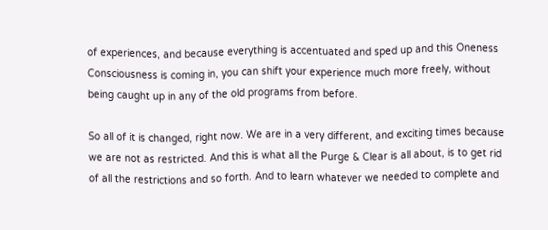of experiences, and because everything is accentuated and sped up and this Oneness Consciousness is coming in, you can shift your experience much more freely, without being caught up in any of the old programs from before.

So all of it is changed, right now. We are in a very different, and exciting times because we are not as restricted. And this is what all the Purge & Clear is all about, is to get rid of all the restrictions and so forth. And to learn whatever we needed to complete and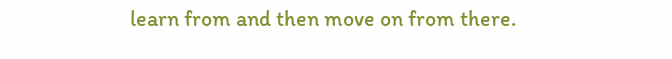learn from and then move on from there.